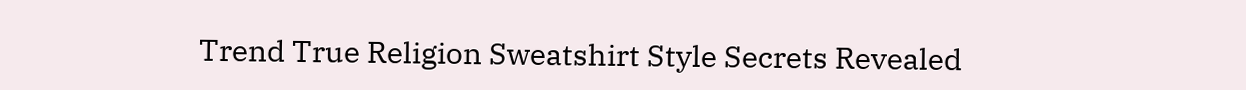Trend True Religion Sweatshirt Style Secrets Revealed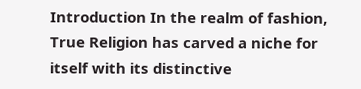Introduction In the realm of fashion, True Religion has carved a niche for itself with its distinctive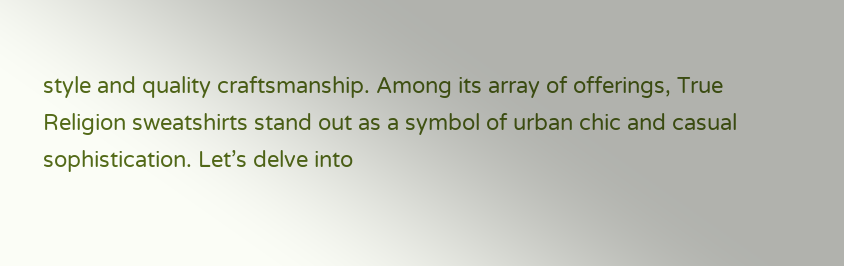style and quality craftsmanship. Among its array of offerings, True Religion sweatshirts stand out as a symbol of urban chic and casual sophistication. Let’s delve into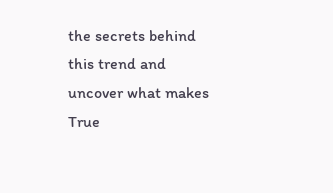the secrets behind this trend and uncover what makes True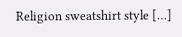Religion sweatshirt style […]